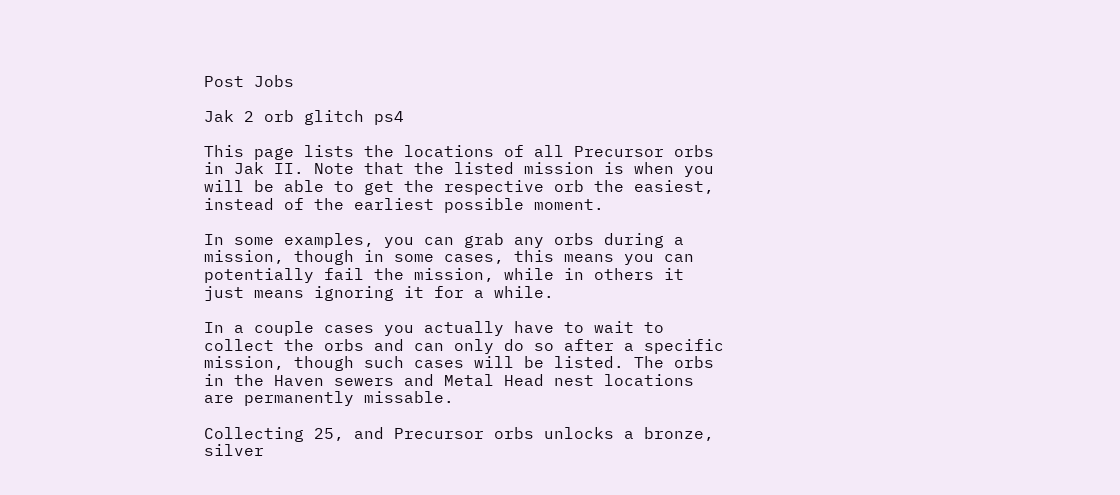Post Jobs

Jak 2 orb glitch ps4

This page lists the locations of all Precursor orbs in Jak II. Note that the listed mission is when you will be able to get the respective orb the easiest, instead of the earliest possible moment.

In some examples, you can grab any orbs during a mission, though in some cases, this means you can potentially fail the mission, while in others it just means ignoring it for a while.

In a couple cases you actually have to wait to collect the orbs and can only do so after a specific mission, though such cases will be listed. The orbs in the Haven sewers and Metal Head nest locations are permanently missable.

Collecting 25, and Precursor orbs unlocks a bronze, silver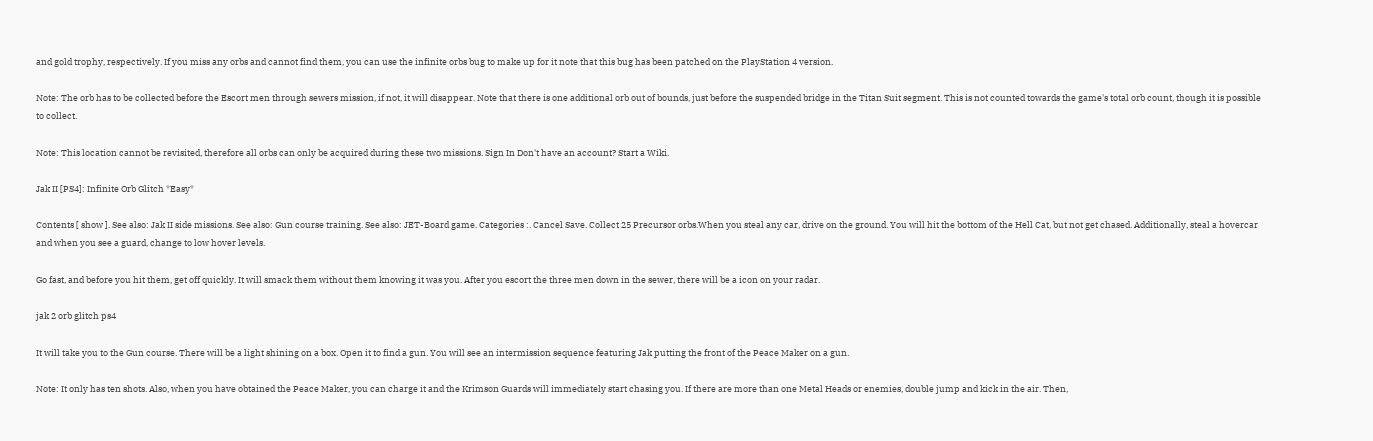and gold trophy, respectively. If you miss any orbs and cannot find them, you can use the infinite orbs bug to make up for it note that this bug has been patched on the PlayStation 4 version.

Note: The orb has to be collected before the Escort men through sewers mission, if not, it will disappear. Note that there is one additional orb out of bounds, just before the suspended bridge in the Titan Suit segment. This is not counted towards the game's total orb count, though it is possible to collect.

Note: This location cannot be revisited, therefore all orbs can only be acquired during these two missions. Sign In Don't have an account? Start a Wiki.

Jak II [PS4]: Infinite Orb Glitch *Easy*

Contents [ show ]. See also: Jak II side missions. See also: Gun course training. See also: JET-Board game. Categories :. Cancel Save. Collect 25 Precursor orbs.When you steal any car, drive on the ground. You will hit the bottom of the Hell Cat, but not get chased. Additionally, steal a hovercar and when you see a guard, change to low hover levels.

Go fast, and before you hit them, get off quickly. It will smack them without them knowing it was you. After you escort the three men down in the sewer, there will be a icon on your radar.

jak 2 orb glitch ps4

It will take you to the Gun course. There will be a light shining on a box. Open it to find a gun. You will see an intermission sequence featuring Jak putting the front of the Peace Maker on a gun.

Note: It only has ten shots. Also, when you have obtained the Peace Maker, you can charge it and the Krimson Guards will immediately start chasing you. If there are more than one Metal Heads or enemies, double jump and kick in the air. Then,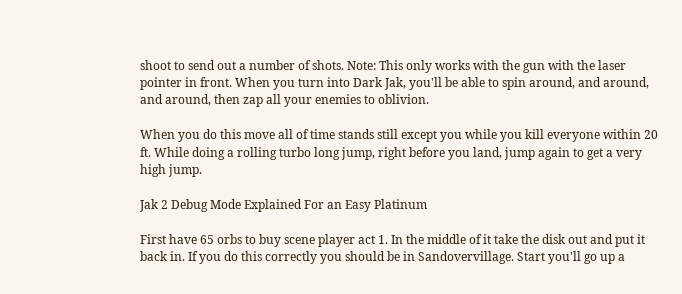shoot to send out a number of shots. Note: This only works with the gun with the laser pointer in front. When you turn into Dark Jak, you'll be able to spin around, and around, and around, then zap all your enemies to oblivion.

When you do this move all of time stands still except you while you kill everyone within 20 ft. While doing a rolling turbo long jump, right before you land, jump again to get a very high jump.

Jak 2 Debug Mode Explained For an Easy Platinum

First have 65 orbs to buy scene player act 1. In the middle of it take the disk out and put it back in. If you do this correctly you should be in Sandovervillage. Start you'll go up a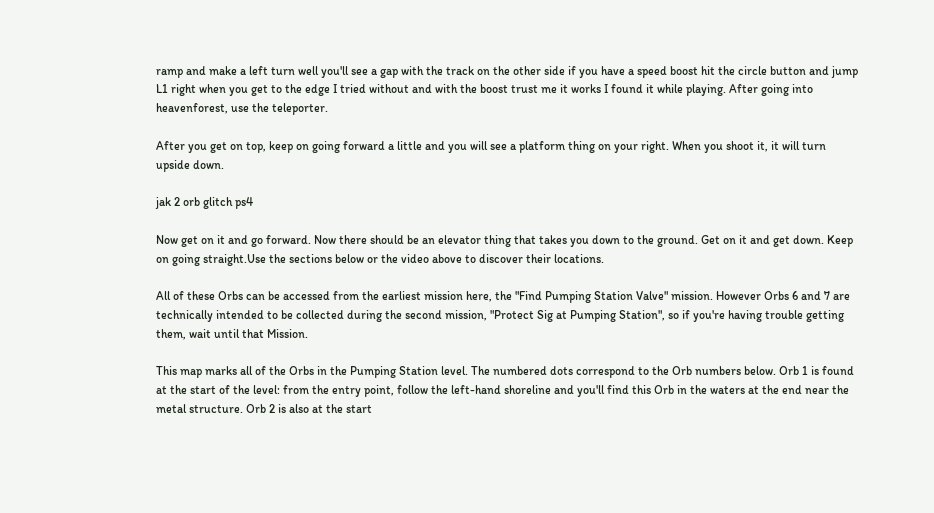ramp and make a left turn well you'll see a gap with the track on the other side if you have a speed boost hit the circle button and jump L1 right when you get to the edge I tried without and with the boost trust me it works I found it while playing. After going into heavenforest, use the teleporter.

After you get on top, keep on going forward a little and you will see a platform thing on your right. When you shoot it, it will turn upside down.

jak 2 orb glitch ps4

Now get on it and go forward. Now there should be an elevator thing that takes you down to the ground. Get on it and get down. Keep on going straight.Use the sections below or the video above to discover their locations.

All of these Orbs can be accessed from the earliest mission here, the "Find Pumping Station Valve" mission. However Orbs 6 and 7 are technically intended to be collected during the second mission, "Protect Sig at Pumping Station", so if you're having trouble getting them, wait until that Mission.

This map marks all of the Orbs in the Pumping Station level. The numbered dots correspond to the Orb numbers below. Orb 1 is found at the start of the level: from the entry point, follow the left-hand shoreline and you'll find this Orb in the waters at the end near the metal structure. Orb 2 is also at the start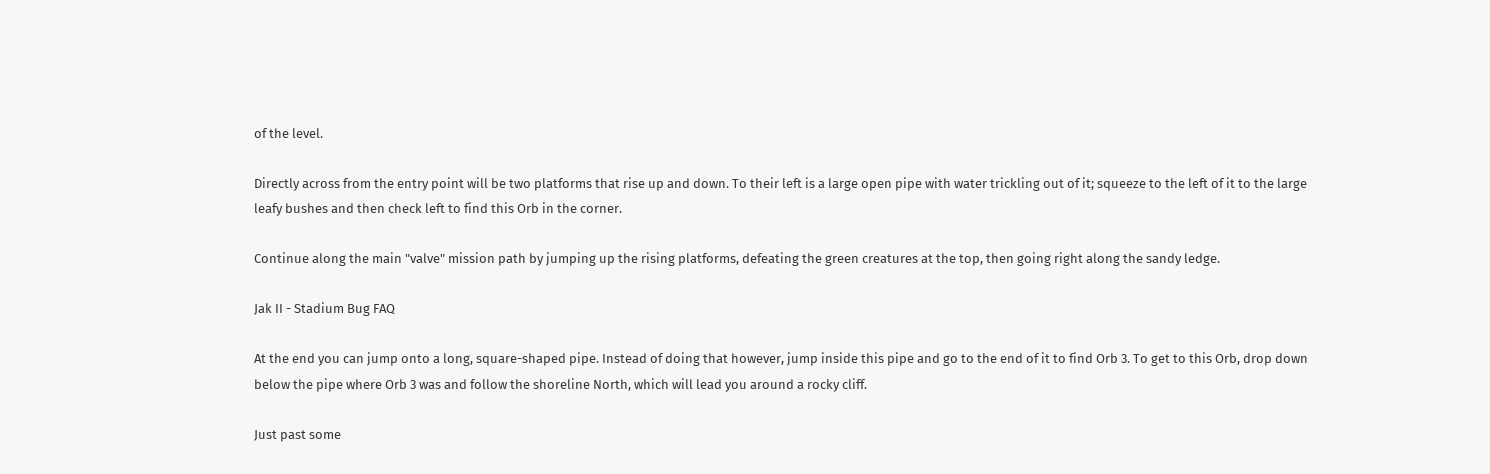of the level.

Directly across from the entry point will be two platforms that rise up and down. To their left is a large open pipe with water trickling out of it; squeeze to the left of it to the large leafy bushes and then check left to find this Orb in the corner.

Continue along the main "valve" mission path by jumping up the rising platforms, defeating the green creatures at the top, then going right along the sandy ledge.

Jak II - Stadium Bug FAQ

At the end you can jump onto a long, square-shaped pipe. Instead of doing that however, jump inside this pipe and go to the end of it to find Orb 3. To get to this Orb, drop down below the pipe where Orb 3 was and follow the shoreline North, which will lead you around a rocky cliff.

Just past some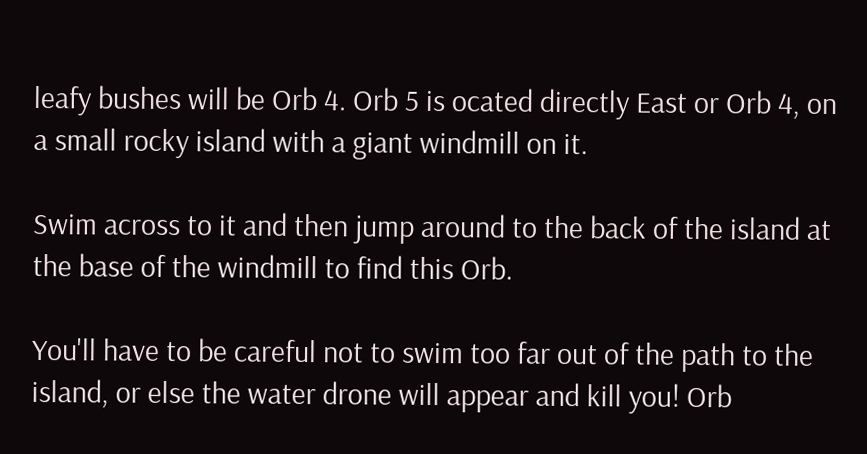leafy bushes will be Orb 4. Orb 5 is ocated directly East or Orb 4, on a small rocky island with a giant windmill on it.

Swim across to it and then jump around to the back of the island at the base of the windmill to find this Orb.

You'll have to be careful not to swim too far out of the path to the island, or else the water drone will appear and kill you! Orb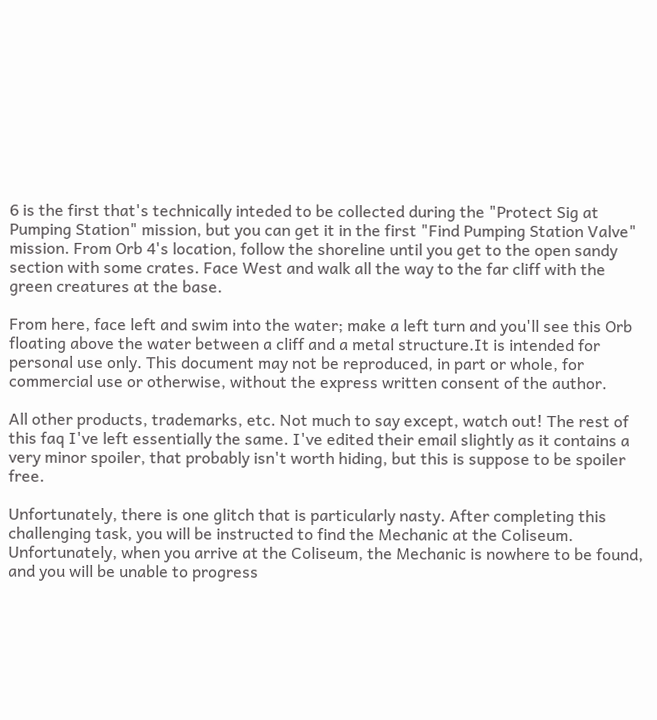6 is the first that's technically inteded to be collected during the "Protect Sig at Pumping Station" mission, but you can get it in the first "Find Pumping Station Valve" mission. From Orb 4's location, follow the shoreline until you get to the open sandy section with some crates. Face West and walk all the way to the far cliff with the green creatures at the base.

From here, face left and swim into the water; make a left turn and you'll see this Orb floating above the water between a cliff and a metal structure.It is intended for personal use only. This document may not be reproduced, in part or whole, for commercial use or otherwise, without the express written consent of the author.

All other products, trademarks, etc. Not much to say except, watch out! The rest of this faq I've left essentially the same. I've edited their email slightly as it contains a very minor spoiler, that probably isn't worth hiding, but this is suppose to be spoiler free.

Unfortunately, there is one glitch that is particularly nasty. After completing this challenging task, you will be instructed to find the Mechanic at the Coliseum. Unfortunately, when you arrive at the Coliseum, the Mechanic is nowhere to be found, and you will be unable to progress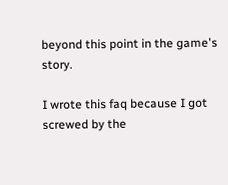beyond this point in the game's story.

I wrote this faq because I got screwed by the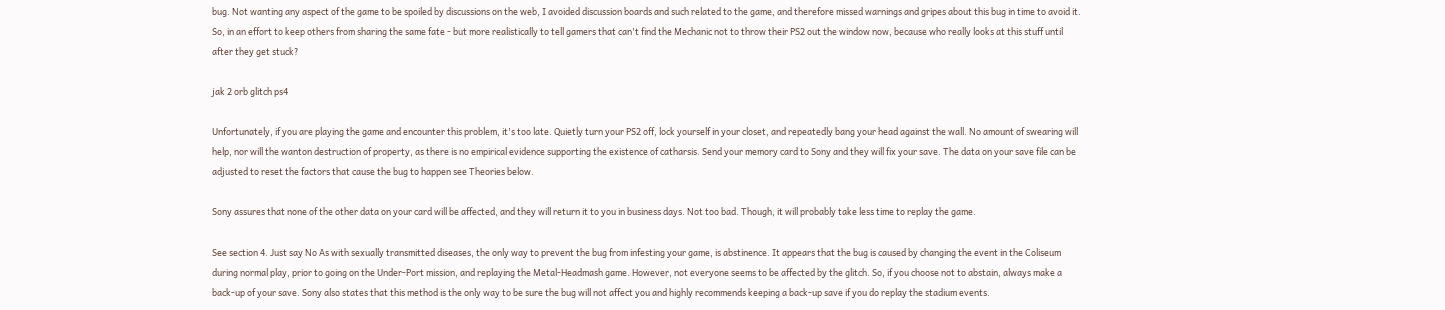bug. Not wanting any aspect of the game to be spoiled by discussions on the web, I avoided discussion boards and such related to the game, and therefore missed warnings and gripes about this bug in time to avoid it. So, in an effort to keep others from sharing the same fate - but more realistically to tell gamers that can't find the Mechanic not to throw their PS2 out the window now, because who really looks at this stuff until after they get stuck?

jak 2 orb glitch ps4

Unfortunately, if you are playing the game and encounter this problem, it's too late. Quietly turn your PS2 off, lock yourself in your closet, and repeatedly bang your head against the wall. No amount of swearing will help, nor will the wanton destruction of property, as there is no empirical evidence supporting the existence of catharsis. Send your memory card to Sony and they will fix your save. The data on your save file can be adjusted to reset the factors that cause the bug to happen see Theories below.

Sony assures that none of the other data on your card will be affected, and they will return it to you in business days. Not too bad. Though, it will probably take less time to replay the game.

See section 4. Just say No As with sexually transmitted diseases, the only way to prevent the bug from infesting your game, is abstinence. It appears that the bug is caused by changing the event in the Coliseum during normal play, prior to going on the Under-Port mission, and replaying the Metal-Headmash game. However, not everyone seems to be affected by the glitch. So, if you choose not to abstain, always make a back-up of your save. Sony also states that this method is the only way to be sure the bug will not affect you and highly recommends keeping a back-up save if you do replay the stadium events.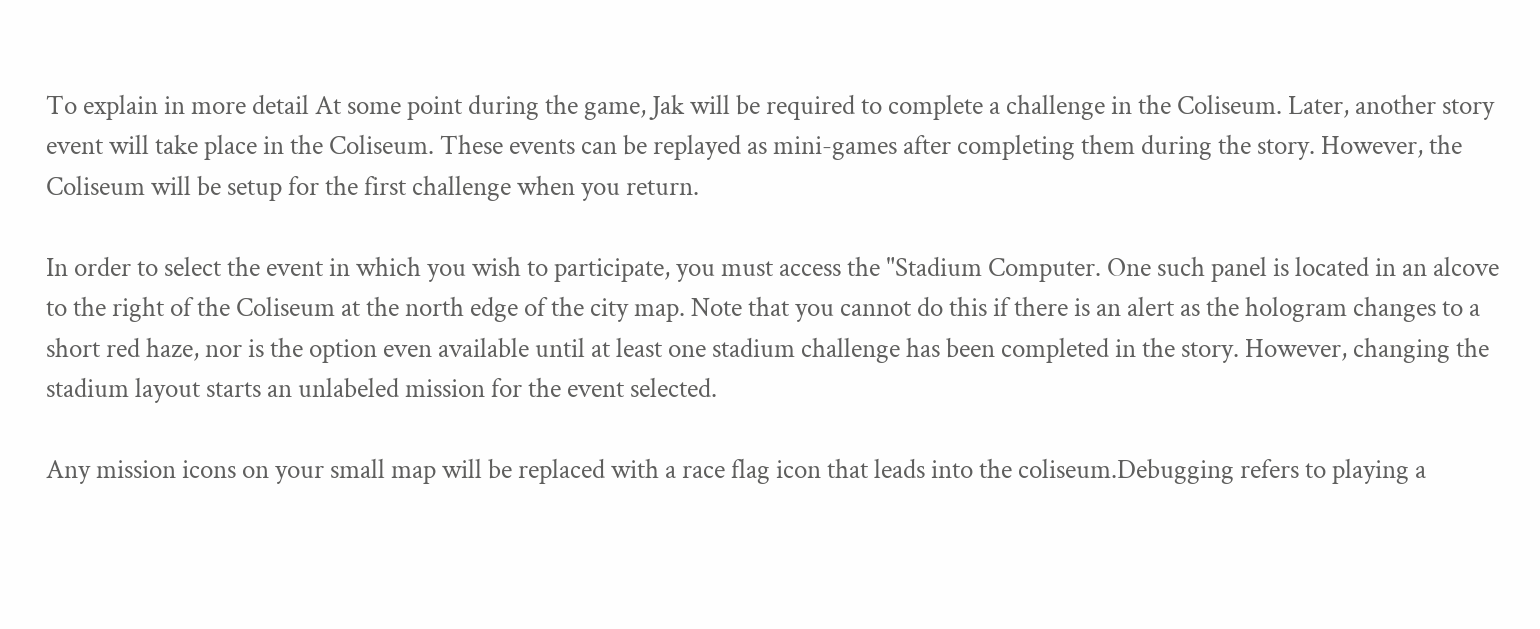To explain in more detail At some point during the game, Jak will be required to complete a challenge in the Coliseum. Later, another story event will take place in the Coliseum. These events can be replayed as mini-games after completing them during the story. However, the Coliseum will be setup for the first challenge when you return.

In order to select the event in which you wish to participate, you must access the "Stadium Computer. One such panel is located in an alcove to the right of the Coliseum at the north edge of the city map. Note that you cannot do this if there is an alert as the hologram changes to a short red haze, nor is the option even available until at least one stadium challenge has been completed in the story. However, changing the stadium layout starts an unlabeled mission for the event selected.

Any mission icons on your small map will be replaced with a race flag icon that leads into the coliseum.Debugging refers to playing a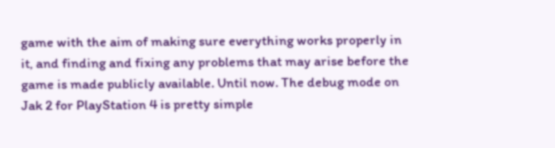game with the aim of making sure everything works properly in it, and finding and fixing any problems that may arise before the game is made publicly available. Until now. The debug mode on Jak 2 for PlayStation 4 is pretty simple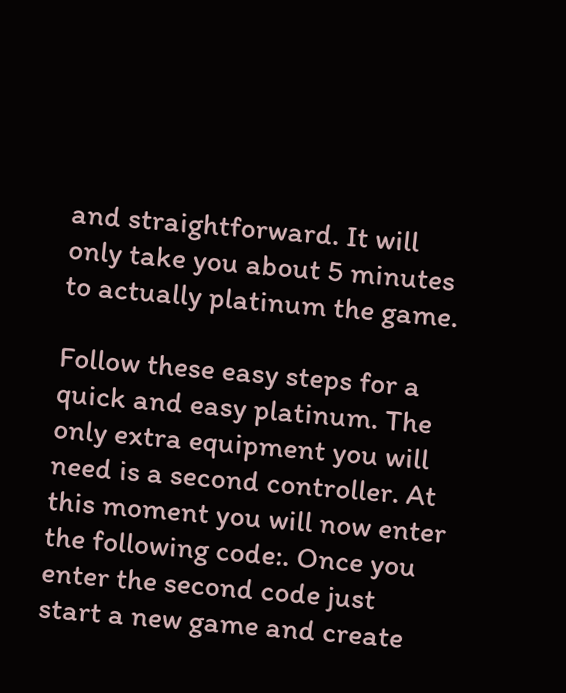and straightforward. It will only take you about 5 minutes to actually platinum the game.

Follow these easy steps for a quick and easy platinum. The only extra equipment you will need is a second controller. At this moment you will now enter the following code:. Once you enter the second code just start a new game and create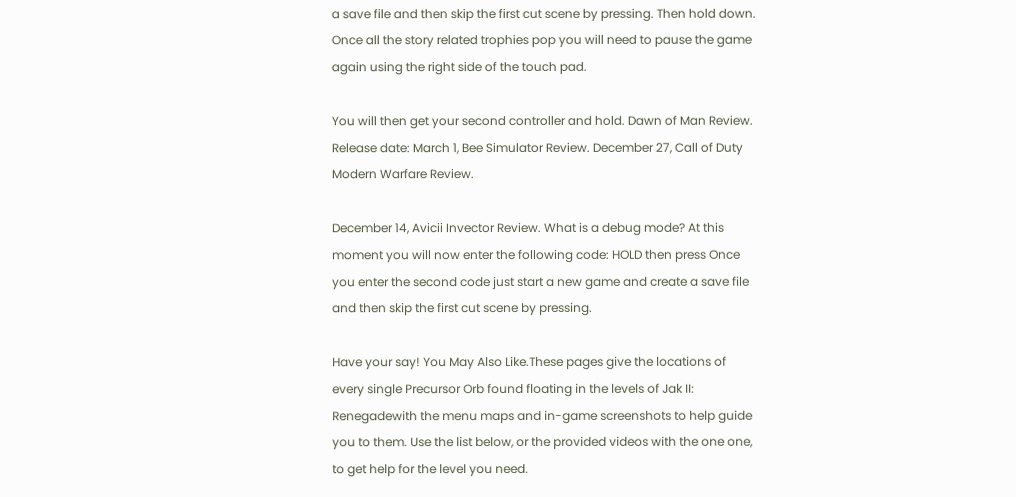a save file and then skip the first cut scene by pressing. Then hold down. Once all the story related trophies pop you will need to pause the game again using the right side of the touch pad.

You will then get your second controller and hold. Dawn of Man Review. Release date: March 1, Bee Simulator Review. December 27, Call of Duty Modern Warfare Review.

December 14, Avicii Invector Review. What is a debug mode? At this moment you will now enter the following code: HOLD then press Once you enter the second code just start a new game and create a save file and then skip the first cut scene by pressing.

Have your say! You May Also Like.These pages give the locations of every single Precursor Orb found floating in the levels of Jak II: Renegadewith the menu maps and in-game screenshots to help guide you to them. Use the list below, or the provided videos with the one one, to get help for the level you need.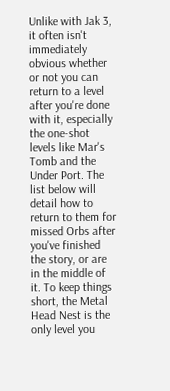Unlike with Jak 3, it often isn't immediately obvious whether or not you can return to a level after you're done with it, especially the one-shot levels like Mar's Tomb and the Under Port. The list below will detail how to return to them for missed Orbs after you've finished the story, or are in the middle of it. To keep things short, the Metal Head Nest is the only level you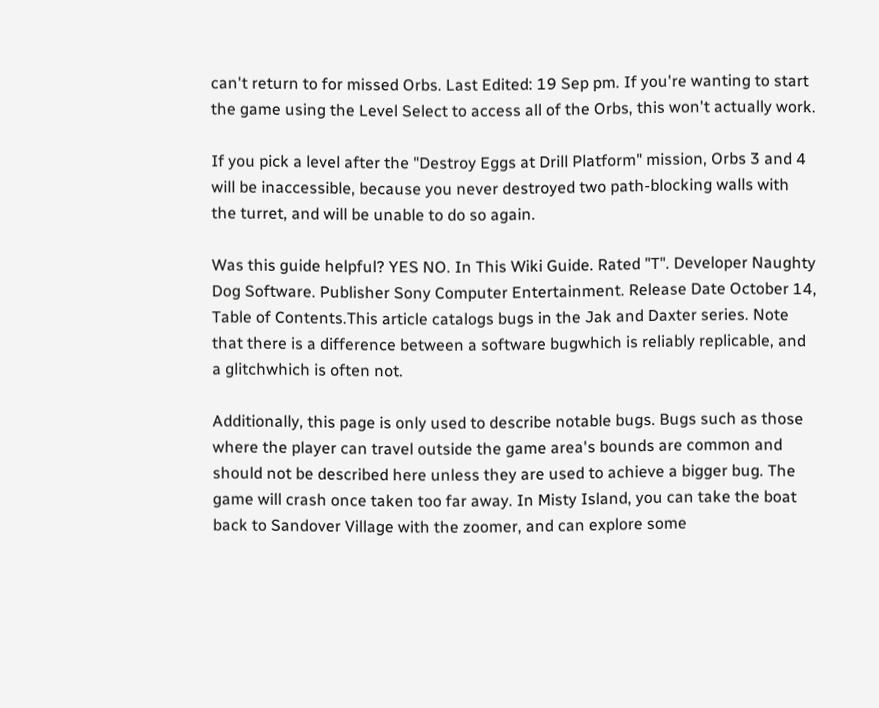can't return to for missed Orbs. Last Edited: 19 Sep pm. If you're wanting to start the game using the Level Select to access all of the Orbs, this won't actually work.

If you pick a level after the "Destroy Eggs at Drill Platform" mission, Orbs 3 and 4 will be inaccessible, because you never destroyed two path-blocking walls with the turret, and will be unable to do so again.

Was this guide helpful? YES NO. In This Wiki Guide. Rated "T". Developer Naughty Dog Software. Publisher Sony Computer Entertainment. Release Date October 14, Table of Contents.This article catalogs bugs in the Jak and Daxter series. Note that there is a difference between a software bugwhich is reliably replicable, and a glitchwhich is often not.

Additionally, this page is only used to describe notable bugs. Bugs such as those where the player can travel outside the game area's bounds are common and should not be described here unless they are used to achieve a bigger bug. The game will crash once taken too far away. In Misty Island, you can take the boat back to Sandover Village with the zoomer, and can explore some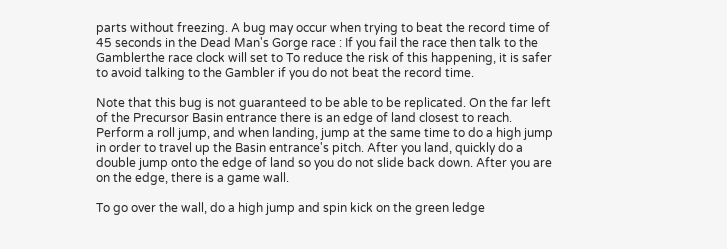parts without freezing. A bug may occur when trying to beat the record time of 45 seconds in the Dead Man's Gorge race : If you fail the race then talk to the Gamblerthe race clock will set to To reduce the risk of this happening, it is safer to avoid talking to the Gambler if you do not beat the record time.

Note that this bug is not guaranteed to be able to be replicated. On the far left of the Precursor Basin entrance there is an edge of land closest to reach. Perform a roll jump, and when landing, jump at the same time to do a high jump in order to travel up the Basin entrance's pitch. After you land, quickly do a double jump onto the edge of land so you do not slide back down. After you are on the edge, there is a game wall.

To go over the wall, do a high jump and spin kick on the green ledge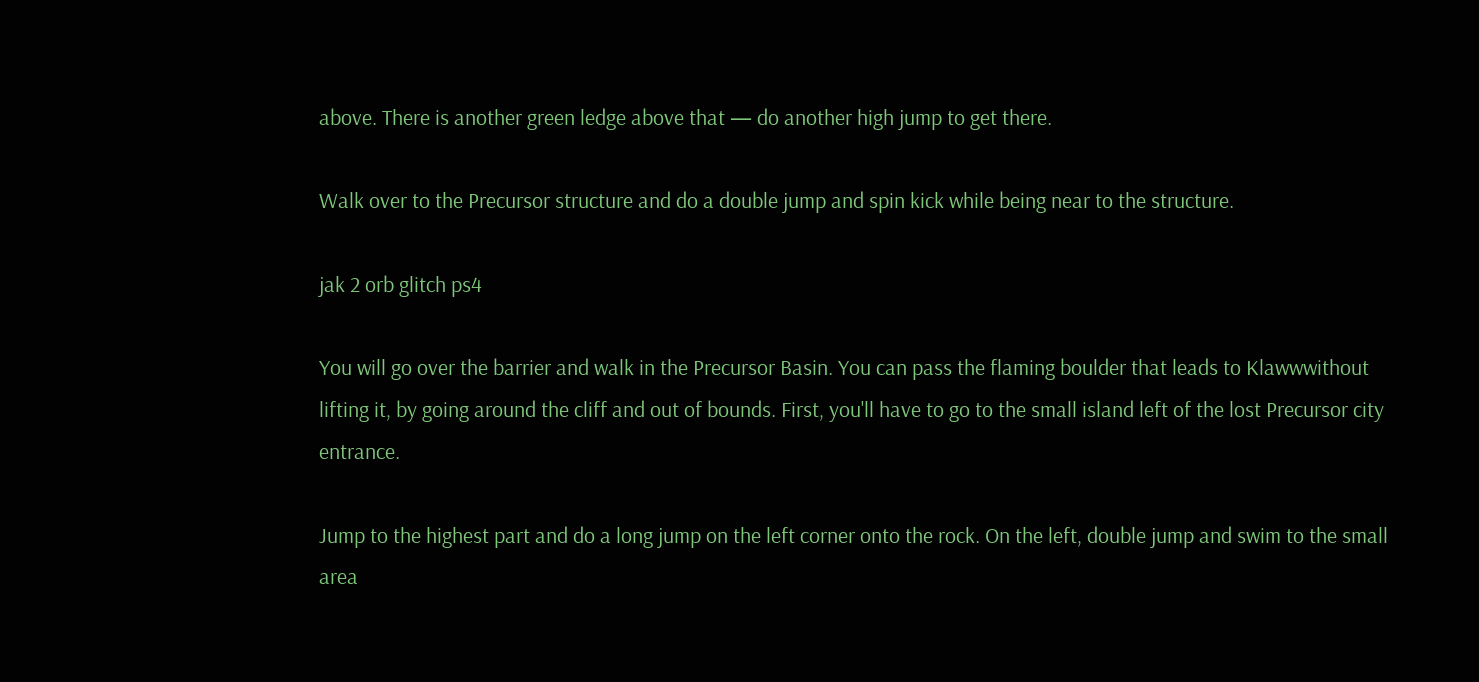above. There is another green ledge above that — do another high jump to get there.

Walk over to the Precursor structure and do a double jump and spin kick while being near to the structure.

jak 2 orb glitch ps4

You will go over the barrier and walk in the Precursor Basin. You can pass the flaming boulder that leads to Klawwwithout lifting it, by going around the cliff and out of bounds. First, you'll have to go to the small island left of the lost Precursor city entrance.

Jump to the highest part and do a long jump on the left corner onto the rock. On the left, double jump and swim to the small area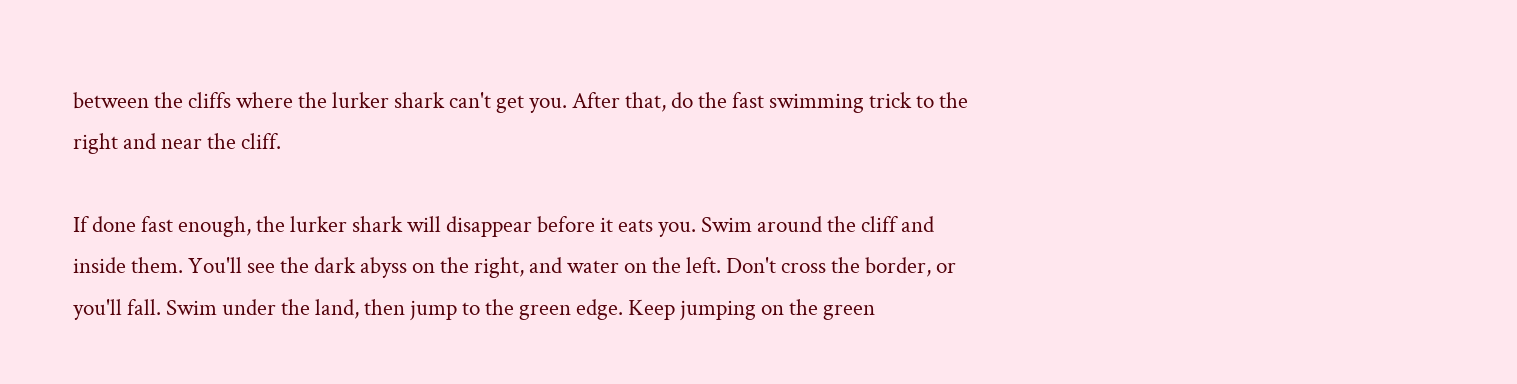between the cliffs where the lurker shark can't get you. After that, do the fast swimming trick to the right and near the cliff.

If done fast enough, the lurker shark will disappear before it eats you. Swim around the cliff and inside them. You'll see the dark abyss on the right, and water on the left. Don't cross the border, or you'll fall. Swim under the land, then jump to the green edge. Keep jumping on the green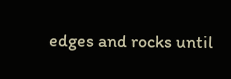edges and rocks until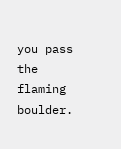you pass the flaming boulder.